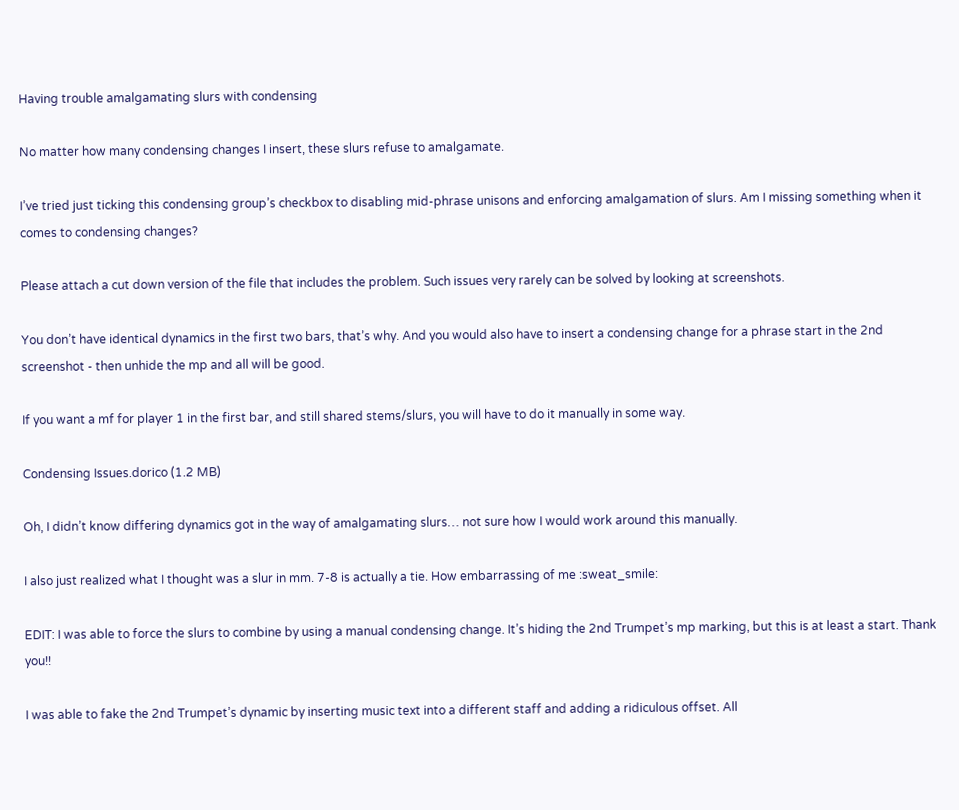Having trouble amalgamating slurs with condensing

No matter how many condensing changes I insert, these slurs refuse to amalgamate.

I’ve tried just ticking this condensing group’s checkbox to disabling mid-phrase unisons and enforcing amalgamation of slurs. Am I missing something when it comes to condensing changes?

Please attach a cut down version of the file that includes the problem. Such issues very rarely can be solved by looking at screenshots.

You don’t have identical dynamics in the first two bars, that’s why. And you would also have to insert a condensing change for a phrase start in the 2nd screenshot - then unhide the mp and all will be good.

If you want a mf for player 1 in the first bar, and still shared stems/slurs, you will have to do it manually in some way.

Condensing Issues.dorico (1.2 MB)

Oh, I didn’t know differing dynamics got in the way of amalgamating slurs… not sure how I would work around this manually.

I also just realized what I thought was a slur in mm. 7-8 is actually a tie. How embarrassing of me :sweat_smile:

EDIT: I was able to force the slurs to combine by using a manual condensing change. It’s hiding the 2nd Trumpet’s mp marking, but this is at least a start. Thank you!!

I was able to fake the 2nd Trumpet’s dynamic by inserting music text into a different staff and adding a ridiculous offset. All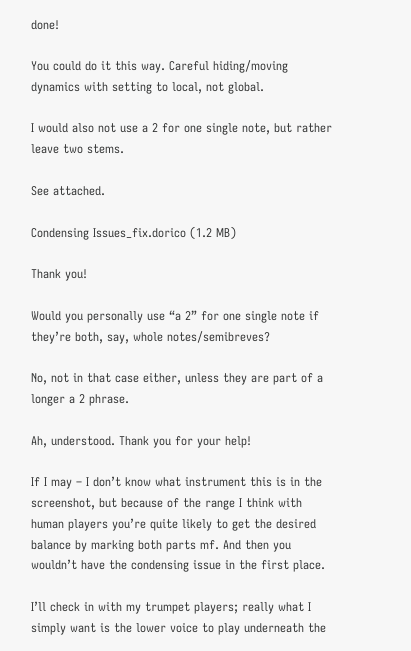done!

You could do it this way. Careful hiding/moving dynamics with setting to local, not global.

I would also not use a 2 for one single note, but rather leave two stems.

See attached.

Condensing Issues_fix.dorico (1.2 MB)

Thank you!

Would you personally use “a 2” for one single note if they’re both, say, whole notes/semibreves?

No, not in that case either, unless they are part of a longer a 2 phrase.

Ah, understood. Thank you for your help!

If I may – I don’t know what instrument this is in the screenshot, but because of the range I think with human players you’re quite likely to get the desired balance by marking both parts mf. And then you wouldn’t have the condensing issue in the first place.

I’ll check in with my trumpet players; really what I simply want is the lower voice to play underneath the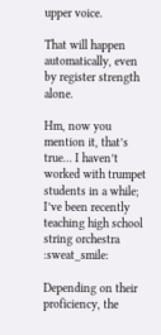upper voice.

That will happen automatically, even by register strength alone.

Hm, now you mention it, that’s true… I haven’t worked with trumpet students in a while; I’ve been recently teaching high school string orchestra :sweat_smile:

Depending on their proficiency, the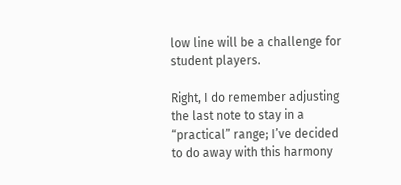low line will be a challenge for student players.

Right, I do remember adjusting the last note to stay in a “practical” range; I’ve decided to do away with this harmony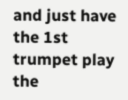and just have the 1st trumpet play the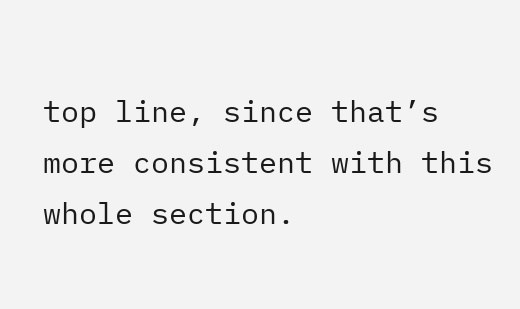top line, since that’s more consistent with this whole section.